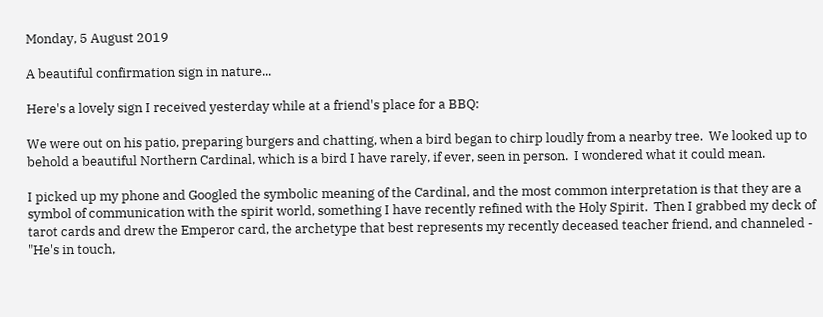Monday, 5 August 2019

A beautiful confirmation sign in nature...

Here's a lovely sign I received yesterday while at a friend's place for a BBQ:

We were out on his patio, preparing burgers and chatting, when a bird began to chirp loudly from a nearby tree.  We looked up to behold a beautiful Northern Cardinal, which is a bird I have rarely, if ever, seen in person.  I wondered what it could mean.

I picked up my phone and Googled the symbolic meaning of the Cardinal, and the most common interpretation is that they are a symbol of communication with the spirit world, something I have recently refined with the Holy Spirit.  Then I grabbed my deck of tarot cards and drew the Emperor card, the archetype that best represents my recently deceased teacher friend, and channeled - "He's in touch,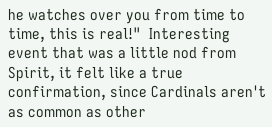he watches over you from time to time, this is real!"  Interesting event that was a little nod from Spirit, it felt like a true confirmation, since Cardinals aren't as common as other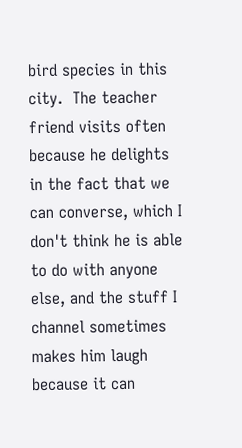bird species in this city.  The teacher friend visits often because he delights in the fact that we can converse, which I don't think he is able to do with anyone else, and the stuff I channel sometimes makes him laugh because it can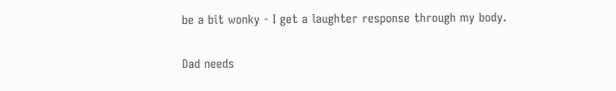be a bit wonky - I get a laughter response through my body.

Dad needs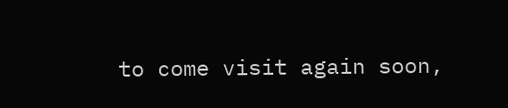to come visit again soon,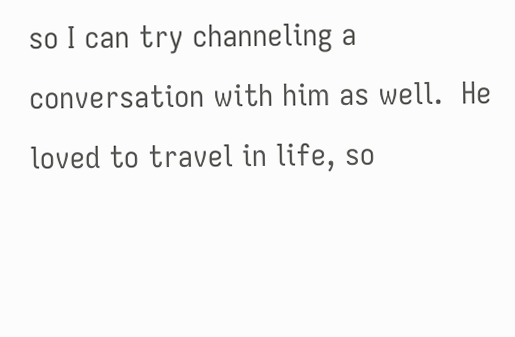so I can try channeling a conversation with him as well.  He loved to travel in life, so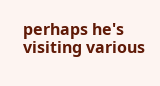perhaps he's visiting various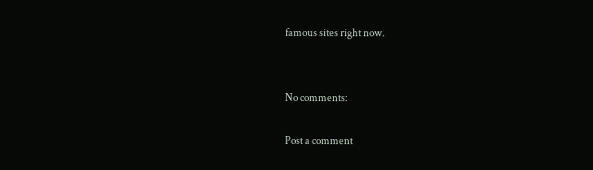famous sites right now.


No comments:

Post a comment